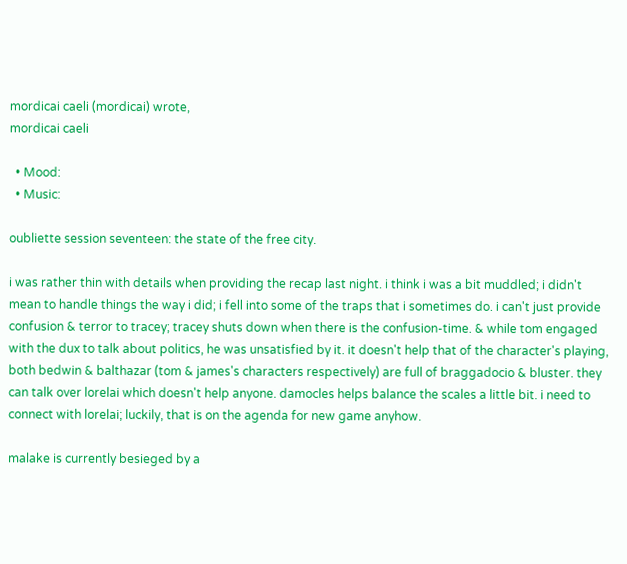mordicai caeli (mordicai) wrote,
mordicai caeli

  • Mood:
  • Music:

oubliette session seventeen: the state of the free city.

i was rather thin with details when providing the recap last night. i think i was a bit muddled; i didn't mean to handle things the way i did; i fell into some of the traps that i sometimes do. i can't just provide confusion & terror to tracey; tracey shuts down when there is the confusion-time. & while tom engaged with the dux to talk about politics, he was unsatisfied by it. it doesn't help that of the character's playing, both bedwin & balthazar (tom & james's characters respectively) are full of braggadocio & bluster. they can talk over lorelai which doesn't help anyone. damocles helps balance the scales a little bit. i need to connect with lorelai; luckily, that is on the agenda for new game anyhow.

malake is currently besieged by a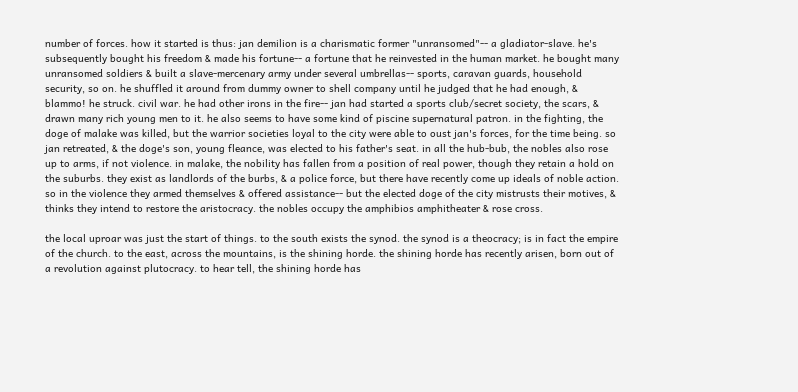number of forces. how it started is thus: jan demilion is a charismatic former "unransomed"-- a gladiator-slave. he's subsequently bought his freedom & made his fortune-- a fortune that he reinvested in the human market. he bought many unransomed soldiers & built a slave-mercenary army under several umbrellas-- sports, caravan guards, household security, so on. he shuffled it around from dummy owner to shell company until he judged that he had enough, & blammo! he struck. civil war. he had other irons in the fire-- jan had started a sports club/secret society, the scars, & drawn many rich young men to it. he also seems to have some kind of piscine supernatural patron. in the fighting, the doge of malake was killed, but the warrior societies loyal to the city were able to oust jan's forces, for the time being. so jan retreated, & the doge's son, young fleance, was elected to his father's seat. in all the hub-bub, the nobles also rose up to arms, if not violence. in malake, the nobility has fallen from a position of real power, though they retain a hold on the suburbs. they exist as landlords of the burbs, & a police force, but there have recently come up ideals of noble action. so in the violence they armed themselves & offered assistance-- but the elected doge of the city mistrusts their motives, & thinks they intend to restore the aristocracy. the nobles occupy the amphibios amphitheater & rose cross.

the local uproar was just the start of things. to the south exists the synod. the synod is a theocracy; is in fact the empire of the church. to the east, across the mountains, is the shining horde. the shining horde has recently arisen, born out of a revolution against plutocracy. to hear tell, the shining horde has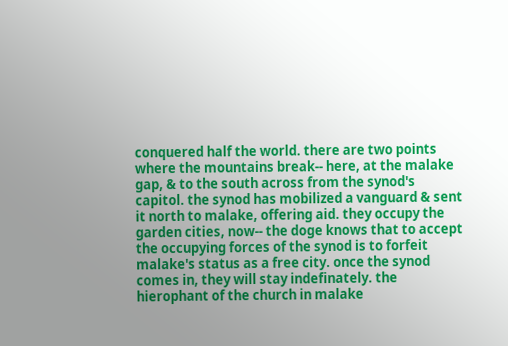conquered half the world. there are two points where the mountains break-- here, at the malake gap, & to the south across from the synod's capitol. the synod has mobilized a vanguard & sent it north to malake, offering aid. they occupy the garden cities, now-- the doge knows that to accept the occupying forces of the synod is to forfeit malake's status as a free city. once the synod comes in, they will stay indefinately. the hierophant of the church in malake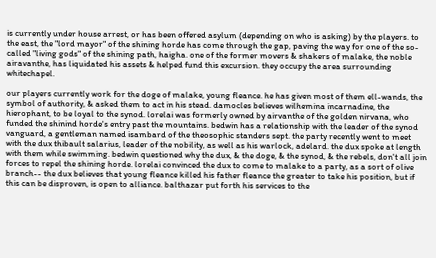is currently under house arrest, or has been offered asylum (depending on who is asking) by the players. to the east, the "lord mayor" of the shining horde has come through the gap, paving the way for one of the so-called "living gods" of the shining path, haigha. one of the former movers & shakers of malake, the noble airavanthe, has liquidated his assets & helped fund this excursion. they occupy the area surrounding whitechapel.

our players currently work for the doge of malake, young fleance. he has given most of them ell-wands, the symbol of authority, & asked them to act in his stead. damocles believes wilhemina incarnadine, the hierophant, to be loyal to the synod. lorelai was formerly owned by airvanthe of the golden nirvana, who funded the shinind horde's entry past the mountains. bedwin has a relationship with the leader of the synod vanguard, a gentleman named isambard of the theosophic standers sept. the party recently went to meet with the dux thibault salarius, leader of the nobility, as well as his warlock, adelard. the dux spoke at length with them while swimming. bedwin questioned why the dux, & the doge, & the synod, & the rebels, don't all join forces to repel the shining horde. lorelai convinced the dux to come to malake to a party, as a sort of olive branch-- the dux believes that young fleance killed his father fleance the greater to take his position, but if this can be disproven, is open to alliance. balthazar put forth his services to the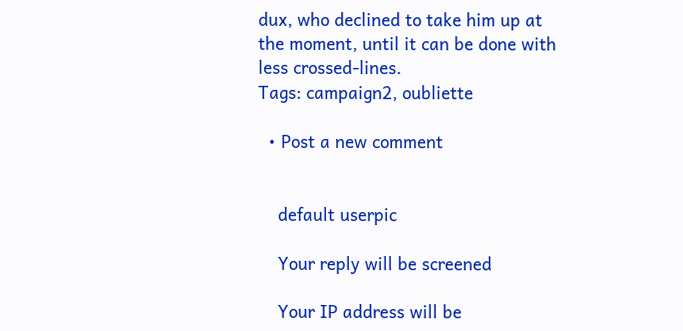dux, who declined to take him up at the moment, until it can be done with less crossed-lines.
Tags: campaign2, oubliette

  • Post a new comment


    default userpic

    Your reply will be screened

    Your IP address will be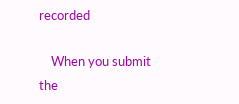recorded

    When you submit the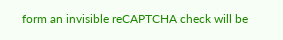form an invisible reCAPTCHA check will be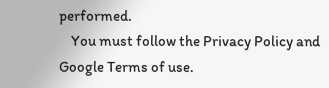performed.
    You must follow the Privacy Policy and Google Terms of use.